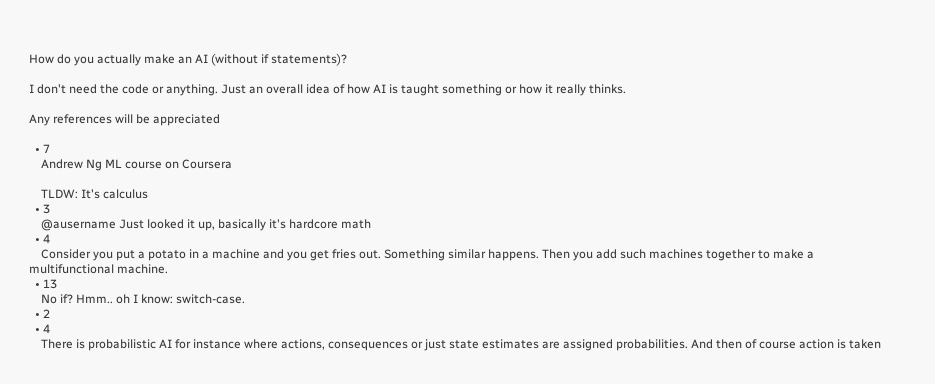How do you actually make an AI (without if statements)?

I don't need the code or anything. Just an overall idea of how AI is taught something or how it really thinks.

Any references will be appreciated

  • 7
    Andrew Ng ML course on Coursera

    TLDW: It's calculus
  • 3
    @ausername Just looked it up, basically it's hardcore math
  • 4
    Consider you put a potato in a machine and you get fries out. Something similar happens. Then you add such machines together to make a multifunctional machine.
  • 13
    No if? Hmm.. oh I know: switch-case.
  • 2
  • 4
    There is probabilistic AI for instance where actions, consequences or just state estimates are assigned probabilities. And then of course action is taken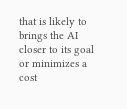that is likely to brings the AI closer to its goal or minimizes a cost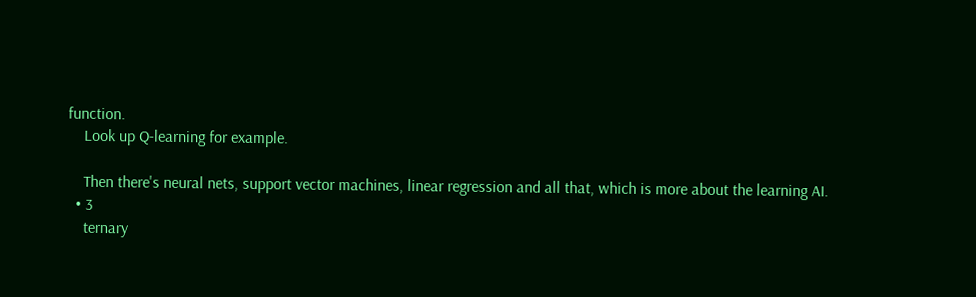function.
    Look up Q-learning for example.

    Then there's neural nets, support vector machines, linear regression and all that, which is more about the learning AI.
  • 3
    ternary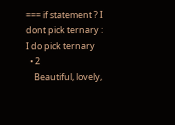=== if statement ? I dont pick ternary : I do pick ternary
  • 2
    Beautiful, lovely,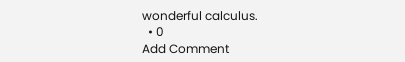wonderful calculus.
  • 0
Add Comment